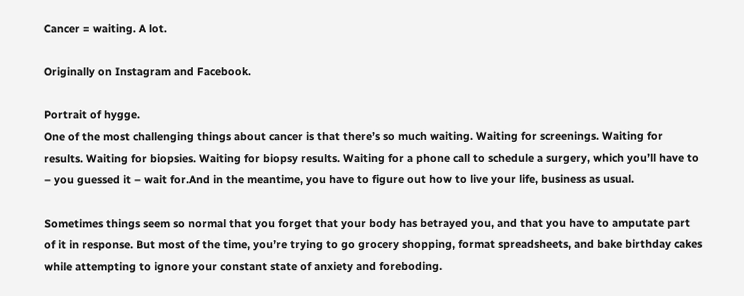Cancer = waiting. A lot.

Originally on Instagram and Facebook.

Portrait of hygge.
One of the most challenging things about cancer is that there’s so much waiting. Waiting for screenings. Waiting for results. Waiting for biopsies. Waiting for biopsy results. Waiting for a phone call to schedule a surgery, which you’ll have to – you guessed it – wait for.And in the meantime, you have to figure out how to live your life, business as usual.

Sometimes things seem so normal that you forget that your body has betrayed you, and that you have to amputate part of it in response. But most of the time, you’re trying to go grocery shopping, format spreadsheets, and bake birthday cakes while attempting to ignore your constant state of anxiety and foreboding.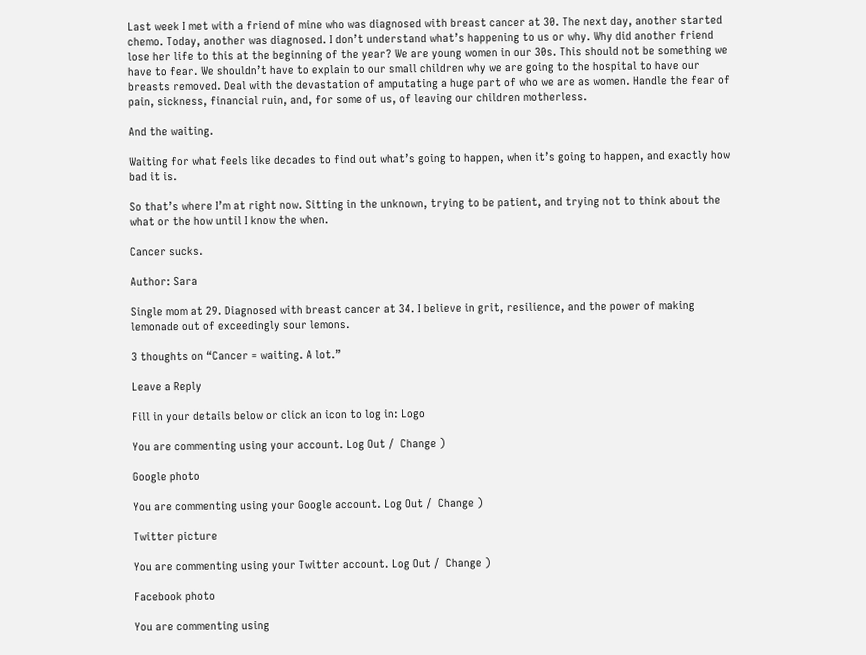Last week I met with a friend of mine who was diagnosed with breast cancer at 30. The next day, another started chemo. Today, another was diagnosed. I don’t understand what’s happening to us or why. Why did another friend lose her life to this at the beginning of the year? We are young women in our 30s. This should not be something we have to fear. We shouldn’t have to explain to our small children why we are going to the hospital to have our breasts removed. Deal with the devastation of amputating a huge part of who we are as women. Handle the fear of pain, sickness, financial ruin, and, for some of us, of leaving our children motherless.

And the waiting.

Waiting for what feels like decades to find out what’s going to happen, when it’s going to happen, and exactly how bad it is.

So that’s where I’m at right now. Sitting in the unknown, trying to be patient, and trying not to think about the what or the how until I know the when.

Cancer sucks.

Author: Sara

Single mom at 29. Diagnosed with breast cancer at 34. I believe in grit, resilience, and the power of making lemonade out of exceedingly sour lemons.

3 thoughts on “Cancer = waiting. A lot.”

Leave a Reply

Fill in your details below or click an icon to log in: Logo

You are commenting using your account. Log Out /  Change )

Google photo

You are commenting using your Google account. Log Out /  Change )

Twitter picture

You are commenting using your Twitter account. Log Out /  Change )

Facebook photo

You are commenting using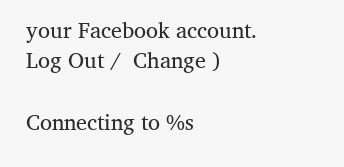your Facebook account. Log Out /  Change )

Connecting to %s